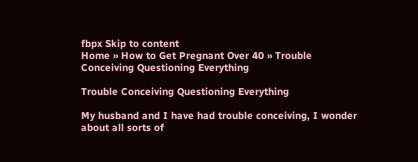fbpx Skip to content
Home » How to Get Pregnant Over 40 » Trouble Conceiving Questioning Everything

Trouble Conceiving Questioning Everything

My husband and I have had trouble conceiving, I wonder about all sorts of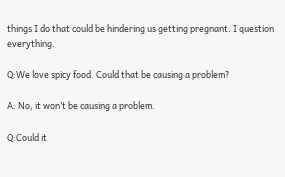things I do that could be hindering us getting pregnant. I question everything.

Q:We love spicy food. Could that be causing a problem?

A: No, it won’t be causing a problem.

Q:Could it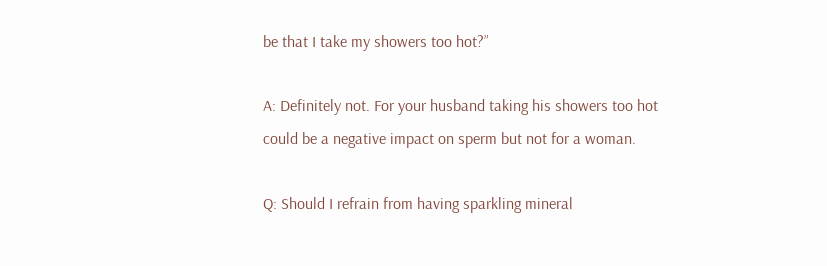be that I take my showers too hot?”

A: Definitely not. For your husband taking his showers too hot could be a negative impact on sperm but not for a woman.

Q: Should I refrain from having sparkling mineral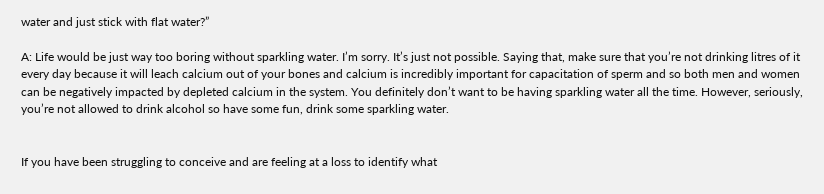water and just stick with flat water?”

A: Life would be just way too boring without sparkling water. I’m sorry. It’s just not possible. Saying that, make sure that you’re not drinking litres of it every day because it will leach calcium out of your bones and calcium is incredibly important for capacitation of sperm and so both men and women can be negatively impacted by depleted calcium in the system. You definitely don’t want to be having sparkling water all the time. However, seriously, you’re not allowed to drink alcohol so have some fun, drink some sparkling water.


If you have been struggling to conceive and are feeling at a loss to identify what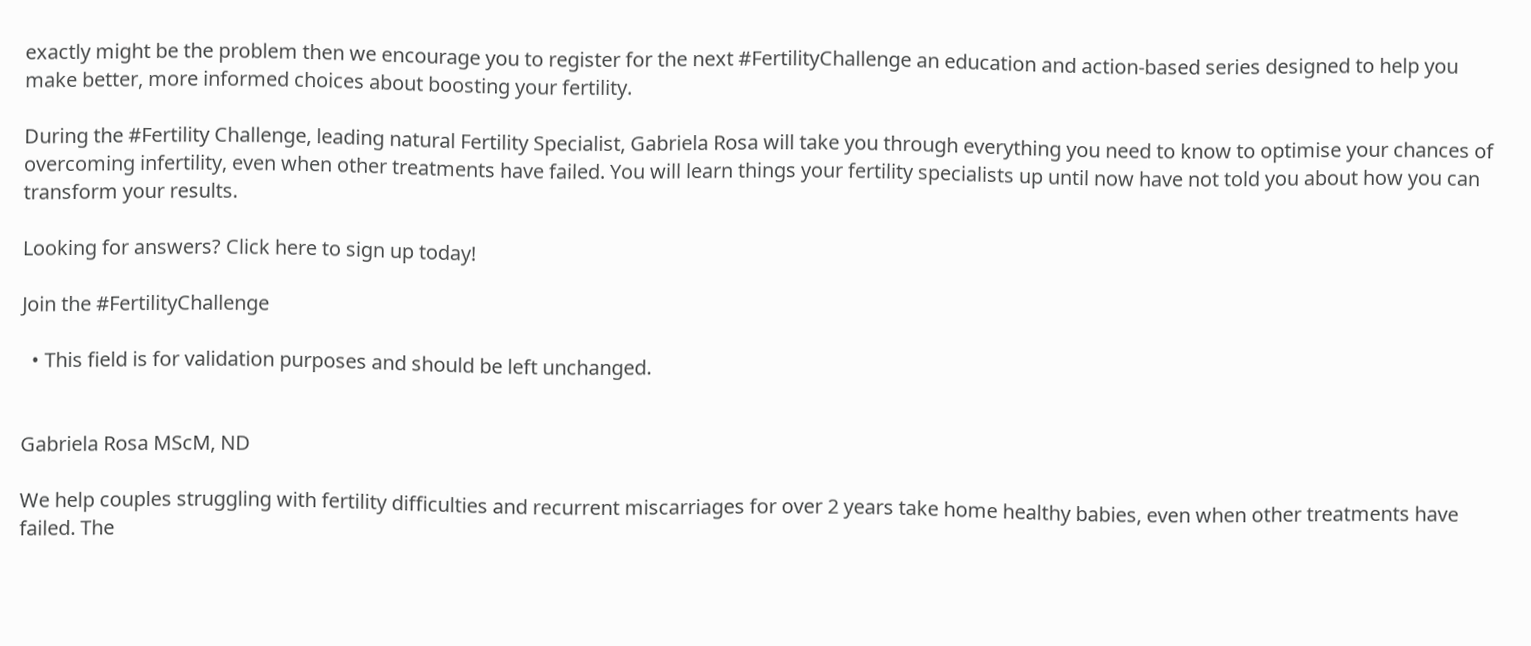exactly might be the problem then we encourage you to register for the next #FertilityChallenge an education and action-based series designed to help you make better, more informed choices about boosting your fertility.

During the #Fertility Challenge, leading natural Fertility Specialist, Gabriela Rosa will take you through everything you need to know to optimise your chances of overcoming infertility, even when other treatments have failed. You will learn things your fertility specialists up until now have not told you about how you can transform your results.

Looking for answers? Click here to sign up today!

Join the #FertilityChallenge

  • This field is for validation purposes and should be left unchanged.


Gabriela Rosa MScM, ND

We help couples struggling with fertility difficulties and recurrent miscarriages for over 2 years take home healthy babies, even when other treatments have failed. The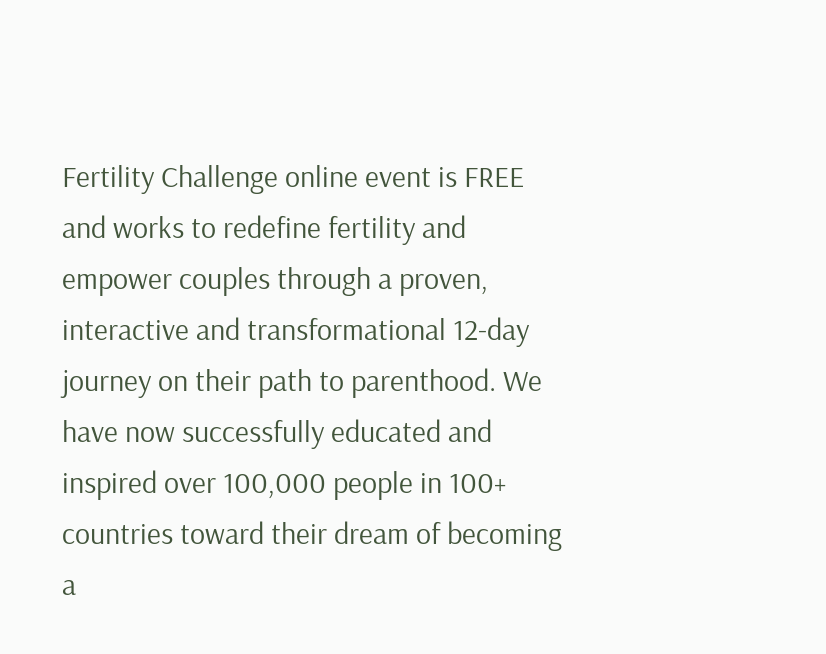Fertility Challenge online event is FREE and works to redefine fertility and empower couples through a proven, interactive and transformational 12-day journey on their path to parenthood. We have now successfully educated and inspired over 100,000 people in 100+ countries toward their dream of becoming a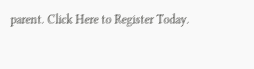parent. Click Here to Register Today.